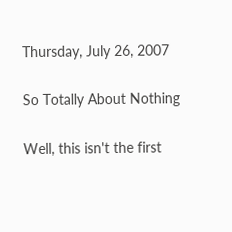Thursday, July 26, 2007

So Totally About Nothing

Well, this isn't the first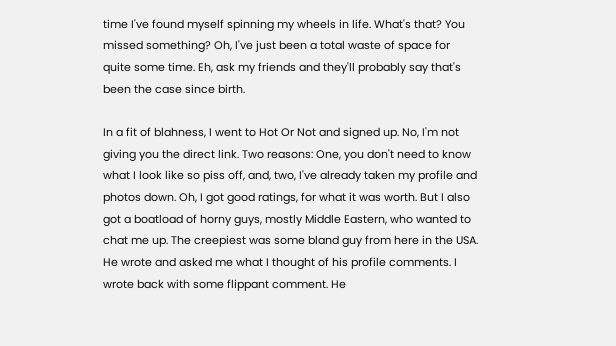time I've found myself spinning my wheels in life. What's that? You missed something? Oh, I've just been a total waste of space for quite some time. Eh, ask my friends and they'll probably say that's been the case since birth.

In a fit of blahness, I went to Hot Or Not and signed up. No, I'm not giving you the direct link. Two reasons: One, you don't need to know what I look like so piss off, and, two, I've already taken my profile and photos down. Oh, I got good ratings, for what it was worth. But I also got a boatload of horny guys, mostly Middle Eastern, who wanted to chat me up. The creepiest was some bland guy from here in the USA. He wrote and asked me what I thought of his profile comments. I wrote back with some flippant comment. He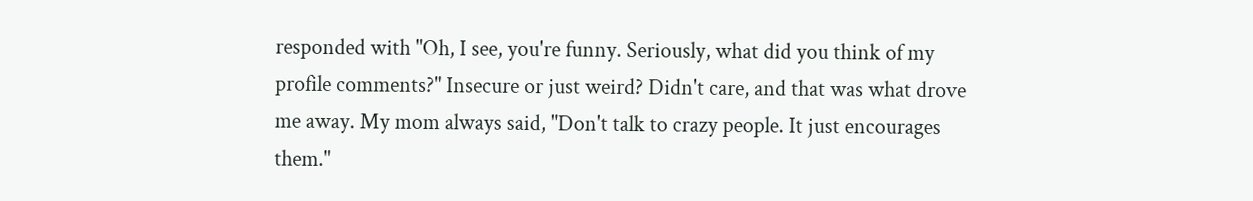responded with "Oh, I see, you're funny. Seriously, what did you think of my profile comments?" Insecure or just weird? Didn't care, and that was what drove me away. My mom always said, "Don't talk to crazy people. It just encourages them."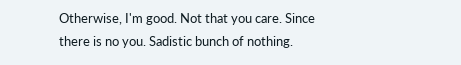Otherwise, I'm good. Not that you care. Since there is no you. Sadistic bunch of nothing.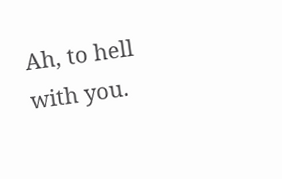Ah, to hell with you.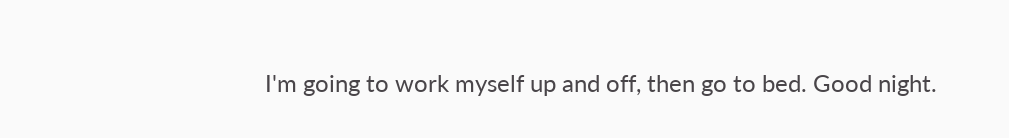I'm going to work myself up and off, then go to bed. Good night.